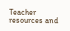Teacher resources and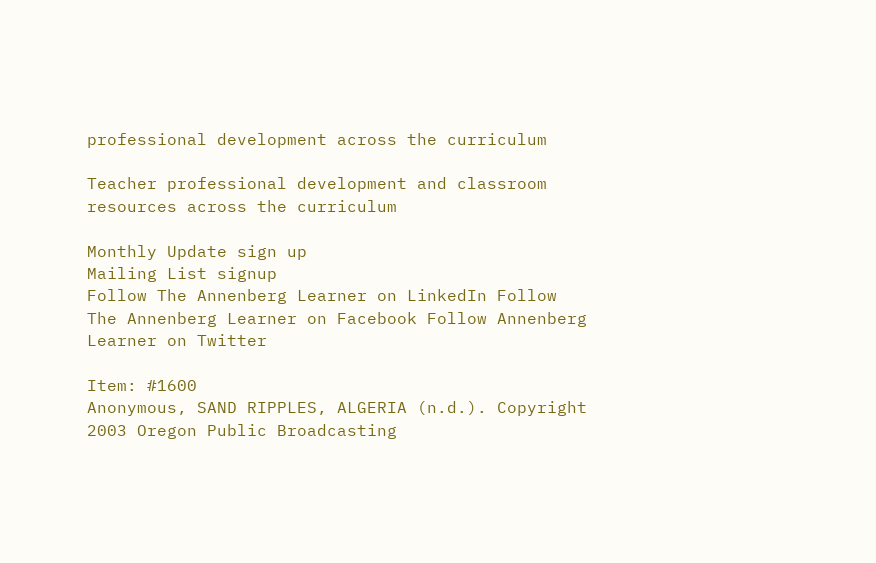professional development across the curriculum

Teacher professional development and classroom resources across the curriculum

Monthly Update sign up
Mailing List signup
Follow The Annenberg Learner on LinkedIn Follow The Annenberg Learner on Facebook Follow Annenberg Learner on Twitter

Item: #1600
Anonymous, SAND RIPPLES, ALGERIA (n.d.). Copyright 2003 Oregon Public Broadcasting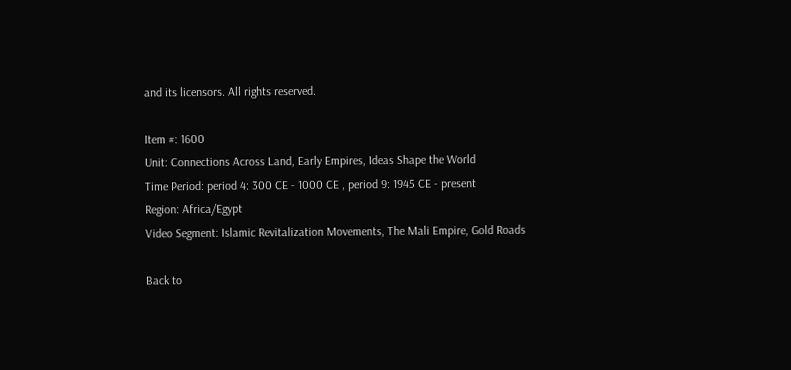and its licensors. All rights reserved.

Item #: 1600
Unit: Connections Across Land, Early Empires, Ideas Shape the World
Time Period: period 4: 300 CE - 1000 CE , period 9: 1945 CE - present
Region: Africa/Egypt
Video Segment: Islamic Revitalization Movements, The Mali Empire, Gold Roads

Back to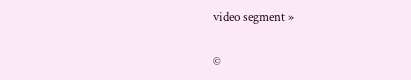video segment »


©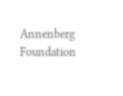Annenberg Foundation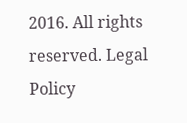2016. All rights reserved. Legal Policy